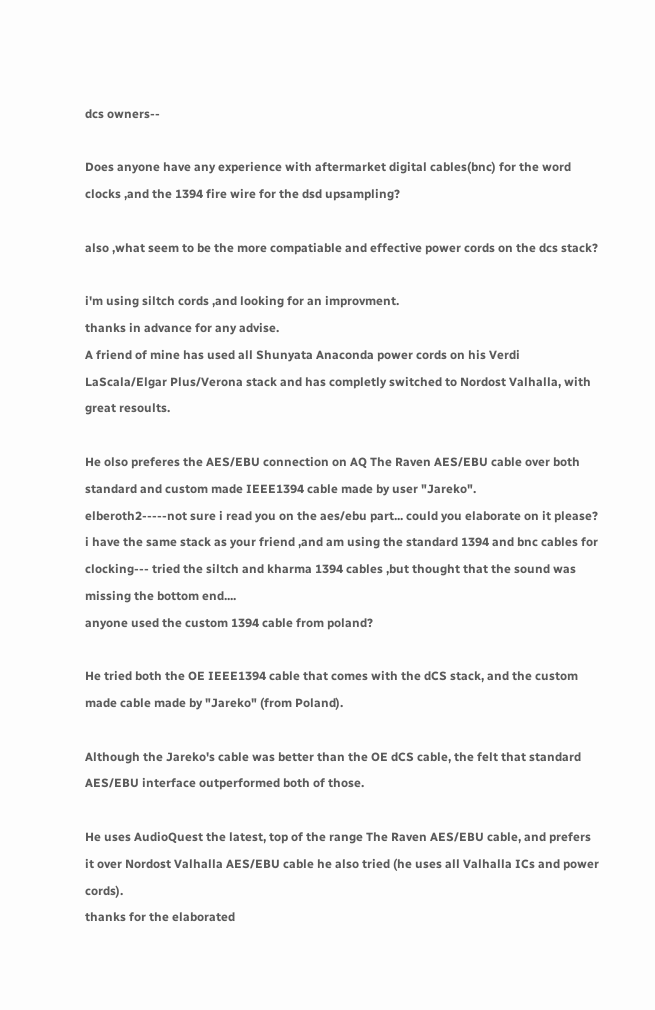dcs owners--

Does anyone have any experience with aftermarket digital cables(bnc) for the word clocks ,and the 1394 fire wire for the dsd upsampling?

also ,what seem to be the more compatiable and effective power cords on the dcs stack?

i'm using siltch cords ,and looking for an improvment.
thanks in advance for any advise.
A friend of mine has used all Shunyata Anaconda power cords on his Verdi LaScala/Elgar Plus/Verona stack and has completly switched to Nordost Valhalla, with great resoults.

He olso preferes the AES/EBU connection on AQ The Raven AES/EBU cable over both standard and custom made IEEE1394 cable made by user "Jareko".
elberoth2-----not sure i read you on the aes/ebu part... could you elaborate on it please?
i have the same stack as your friend ,and am using the standard 1394 and bnc cables for clocking--- tried the siltch and kharma 1394 cables ,but thought that the sound was missing the bottom end....
anyone used the custom 1394 cable from poland?

He tried both the OE IEEE1394 cable that comes with the dCS stack, and the custom made cable made by "Jareko" (from Poland).

Although the Jareko's cable was better than the OE dCS cable, the felt that standard AES/EBU interface outperformed both of those.

He uses AudioQuest the latest, top of the range The Raven AES/EBU cable, and prefers it over Nordost Valhalla AES/EBU cable he also tried (he uses all Valhalla ICs and power cords).
thanks for the elaborated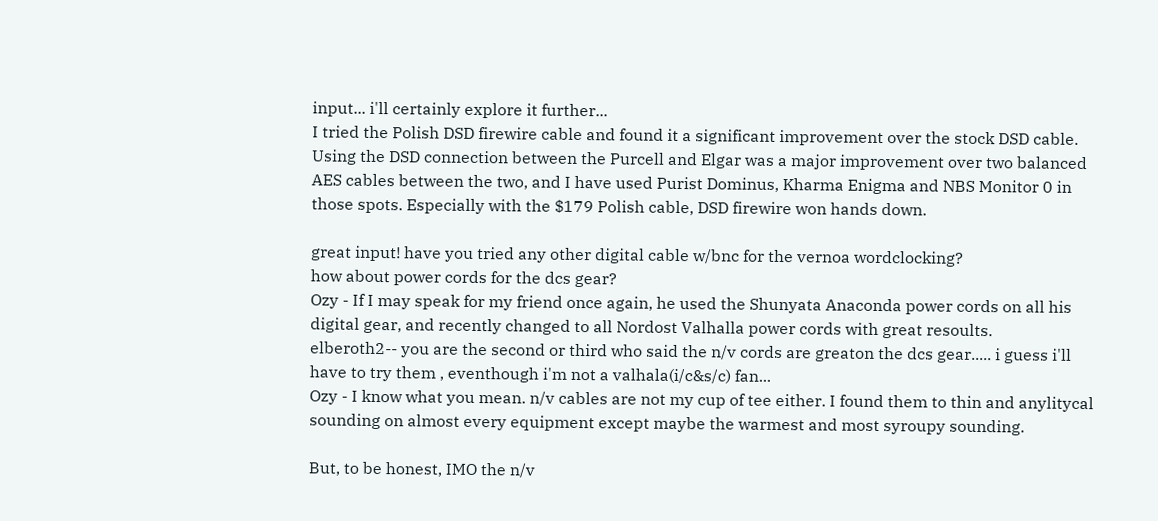input... i'll certainly explore it further...
I tried the Polish DSD firewire cable and found it a significant improvement over the stock DSD cable. Using the DSD connection between the Purcell and Elgar was a major improvement over two balanced AES cables between the two, and I have used Purist Dominus, Kharma Enigma and NBS Monitor 0 in those spots. Especially with the $179 Polish cable, DSD firewire won hands down.

great input! have you tried any other digital cable w/bnc for the vernoa wordclocking?
how about power cords for the dcs gear?
Ozy - If I may speak for my friend once again, he used the Shunyata Anaconda power cords on all his digital gear, and recently changed to all Nordost Valhalla power cords with great resoults.
elberoth2-- you are the second or third who said the n/v cords are greaton the dcs gear..... i guess i'll have to try them , eventhough i'm not a valhala(i/c&s/c) fan...
Ozy - I know what you mean. n/v cables are not my cup of tee either. I found them to thin and anylitycal sounding on almost every equipment except maybe the warmest and most syroupy sounding.

But, to be honest, IMO the n/v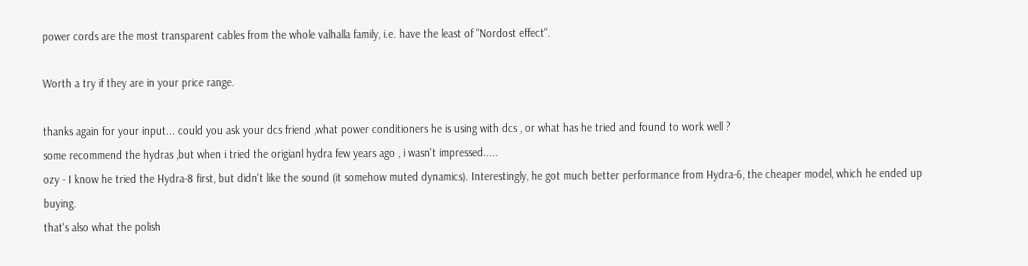power cords are the most transparent cables from the whole valhalla family, i.e. have the least of "Nordost effect".

Worth a try if they are in your price range.

thanks again for your input... could you ask your dcs friend ,what power conditioners he is using with dcs , or what has he tried and found to work well ?
some recommend the hydras ,but when i tried the origianl hydra few years ago , i wasn't impressed.....
ozy - I know he tried the Hydra-8 first, but didn't like the sound (it somehow muted dynamics). Interestingly, he got much better performance from Hydra-6, the cheaper model, which he ended up buying.
that's also what the polish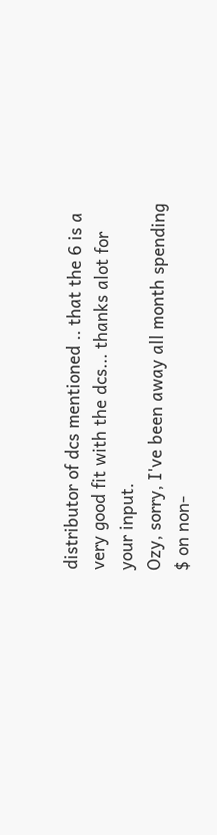distributor of dcs mentioned .. that the 6 is a very good fit with the dcs... thanks alot for your input.
Ozy, sorry, I've been away all month spending $ on non-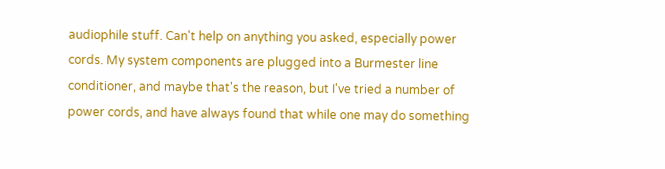audiophile stuff. Can't help on anything you asked, especially power cords. My system components are plugged into a Burmester line conditioner, and maybe that's the reason, but I've tried a number of power cords, and have always found that while one may do something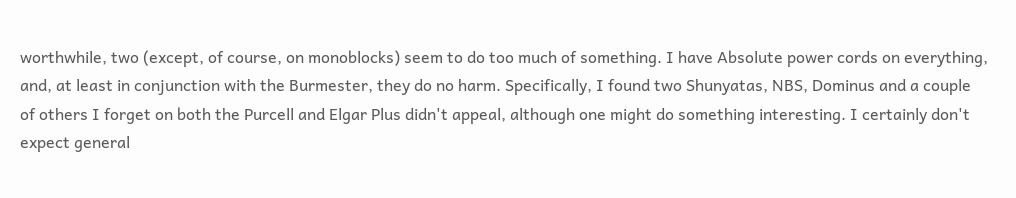worthwhile, two (except, of course, on monoblocks) seem to do too much of something. I have Absolute power cords on everything, and, at least in conjunction with the Burmester, they do no harm. Specifically, I found two Shunyatas, NBS, Dominus and a couple of others I forget on both the Purcell and Elgar Plus didn't appeal, although one might do something interesting. I certainly don't expect general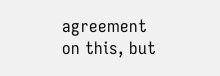agreement on this, but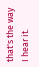that's the way I hear it.